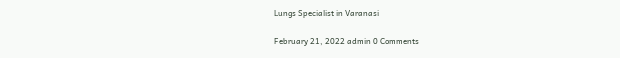Lungs Specialist in Varanasi

February 21, 2022 admin 0 Comments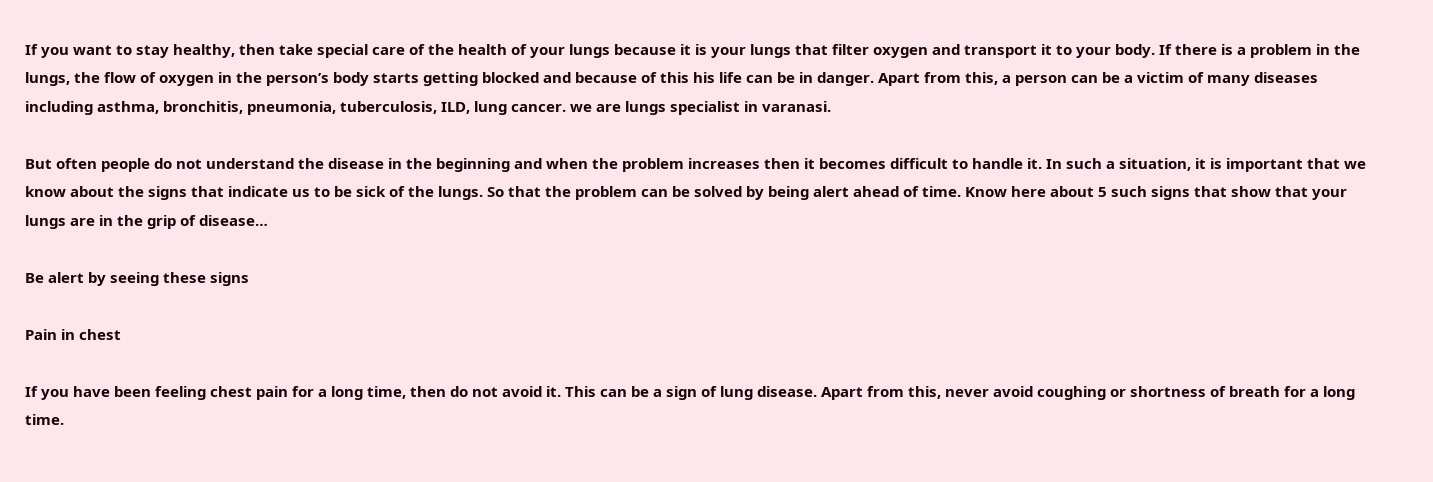If you want to stay healthy, then take special care of the health of your lungs because it is your lungs that filter oxygen and transport it to your body. If there is a problem in the lungs, the flow of oxygen in the person’s body starts getting blocked and because of this his life can be in danger. Apart from this, a person can be a victim of many diseases including asthma, bronchitis, pneumonia, tuberculosis, ILD, lung cancer. we are lungs specialist in varanasi.

But often people do not understand the disease in the beginning and when the problem increases then it becomes difficult to handle it. In such a situation, it is important that we know about the signs that indicate us to be sick of the lungs. So that the problem can be solved by being alert ahead of time. Know here about 5 such signs that show that your lungs are in the grip of disease…

Be alert by seeing these signs

Pain in chest

If you have been feeling chest pain for a long time, then do not avoid it. This can be a sign of lung disease. Apart from this, never avoid coughing or shortness of breath for a long time.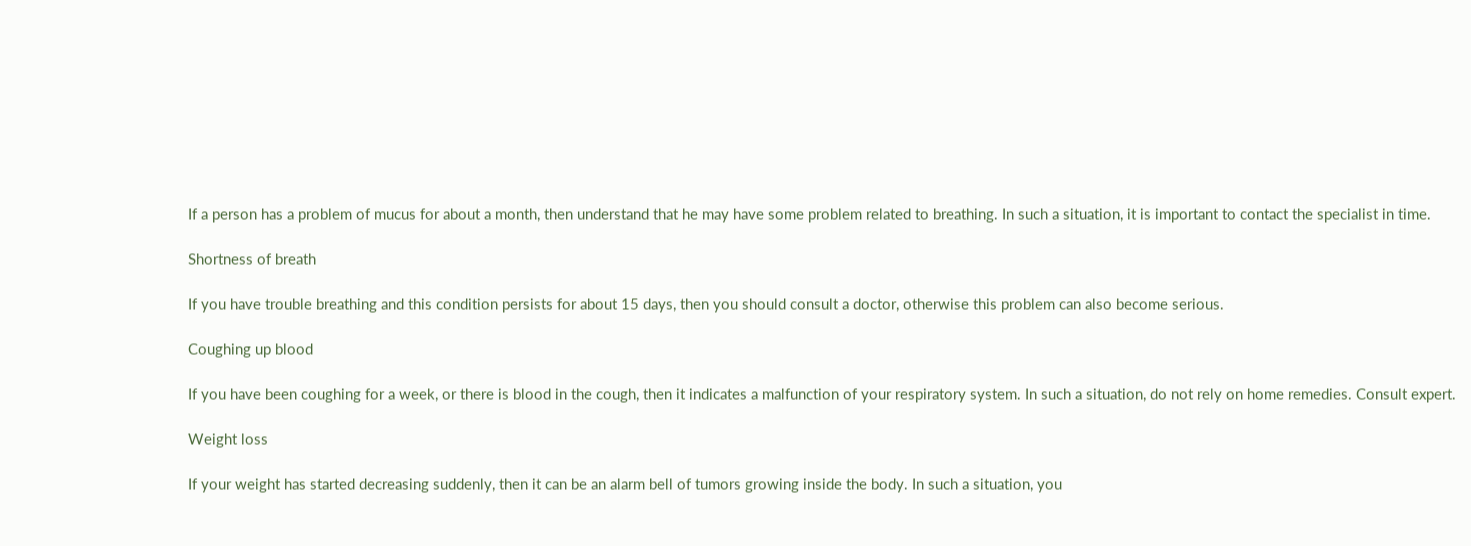If a person has a problem of mucus for about a month, then understand that he may have some problem related to breathing. In such a situation, it is important to contact the specialist in time.

Shortness of breath

If you have trouble breathing and this condition persists for about 15 days, then you should consult a doctor, otherwise this problem can also become serious.

Coughing up blood

If you have been coughing for a week, or there is blood in the cough, then it indicates a malfunction of your respiratory system. In such a situation, do not rely on home remedies. Consult expert.

Weight loss

If your weight has started decreasing suddenly, then it can be an alarm bell of tumors growing inside the body. In such a situation, you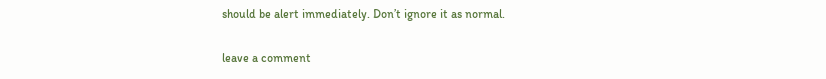should be alert immediately. Don’t ignore it as normal.

leave a comment